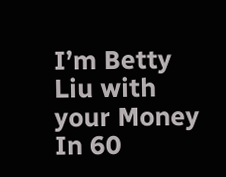I’m Betty Liu with your Money In 60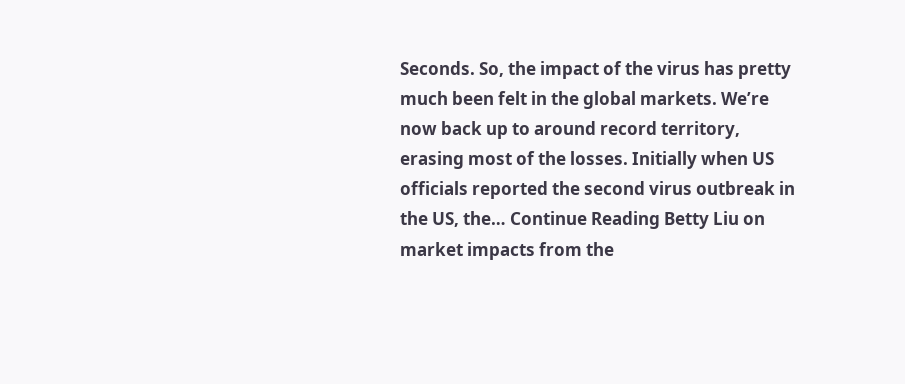Seconds. So, the impact of the virus has pretty much been felt in the global markets. We’re now back up to around record territory, erasing most of the losses. Initially when US officials reported the second virus outbreak in the US, the… Continue Reading Betty Liu on market impacts from the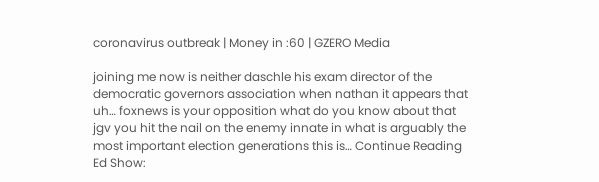coronavirus outbreak | Money in :60 | GZERO Media

joining me now is neither daschle his exam director of the democratic governors association when nathan it appears that uh… foxnews is your opposition what do you know about that jgv you hit the nail on the enemy innate in what is arguably the most important election generations this is… Continue Reading Ed Show: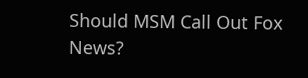Should MSM Call Out Fox News?